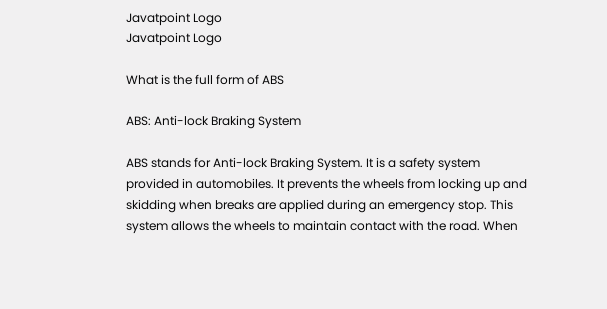Javatpoint Logo
Javatpoint Logo

What is the full form of ABS

ABS: Anti-lock Braking System

ABS stands for Anti-lock Braking System. It is a safety system provided in automobiles. It prevents the wheels from locking up and skidding when breaks are applied during an emergency stop. This system allows the wheels to maintain contact with the road. When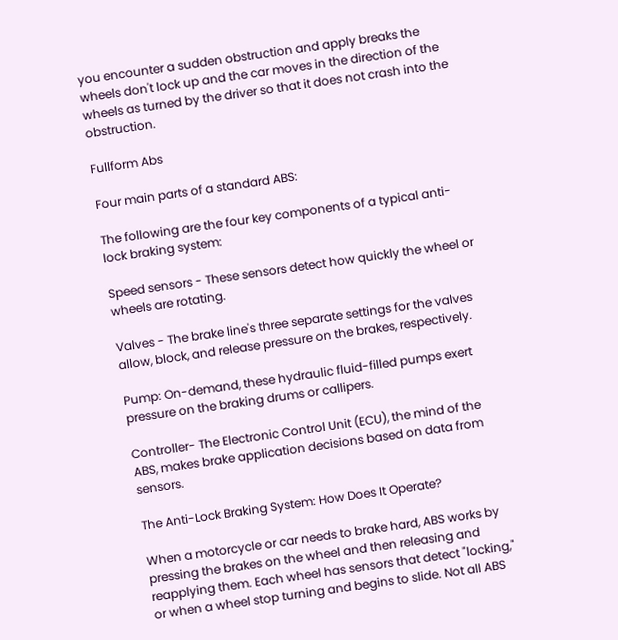you encounter a sudden obstruction and apply breaks the wheels don't lock up and the car moves in the direction of the wheels as turned by the driver so that it does not crash into the obstruction.

Fullform Abs

Four main parts of a standard ABS:

The following are the four key components of a typical anti-lock braking system:

Speed sensors - These sensors detect how quickly the wheel or wheels are rotating.

Valves - The brake line's three separate settings for the valves allow, block, and release pressure on the brakes, respectively.

Pump: On-demand, these hydraulic fluid-filled pumps exert pressure on the braking drums or callipers.

Controller- The Electronic Control Unit (ECU), the mind of the ABS, makes brake application decisions based on data from sensors.

The Anti-Lock Braking System: How Does It Operate?

When a motorcycle or car needs to brake hard, ABS works by pressing the brakes on the wheel and then releasing and reapplying them. Each wheel has sensors that detect "locking," or when a wheel stop turning and begins to slide. Not all ABS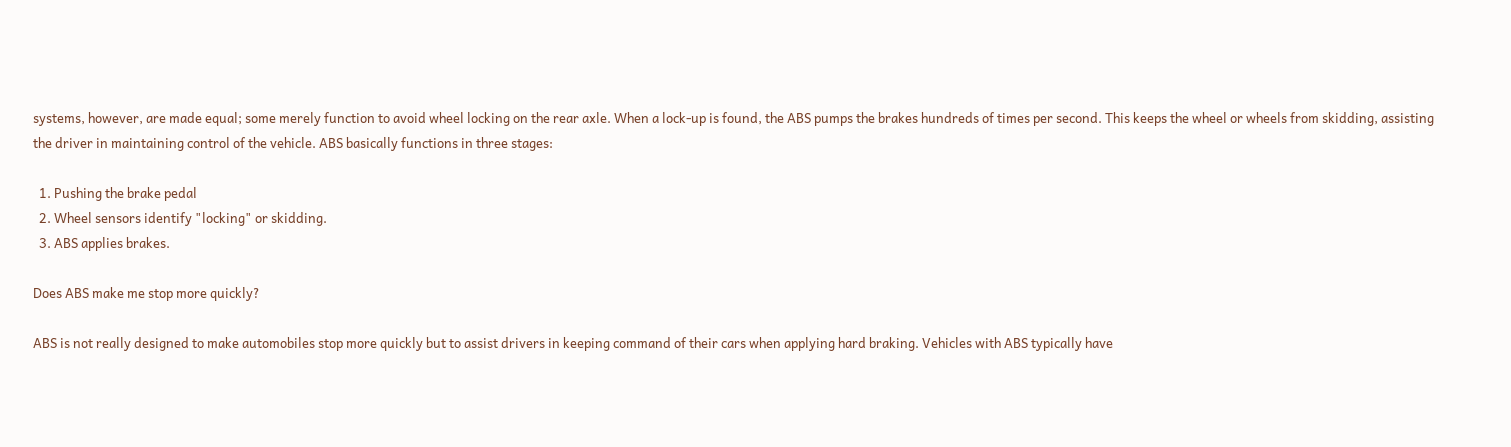systems, however, are made equal; some merely function to avoid wheel locking on the rear axle. When a lock-up is found, the ABS pumps the brakes hundreds of times per second. This keeps the wheel or wheels from skidding, assisting the driver in maintaining control of the vehicle. ABS basically functions in three stages:

  1. Pushing the brake pedal
  2. Wheel sensors identify "locking" or skidding.
  3. ABS applies brakes.

Does ABS make me stop more quickly?

ABS is not really designed to make automobiles stop more quickly but to assist drivers in keeping command of their cars when applying hard braking. Vehicles with ABS typically have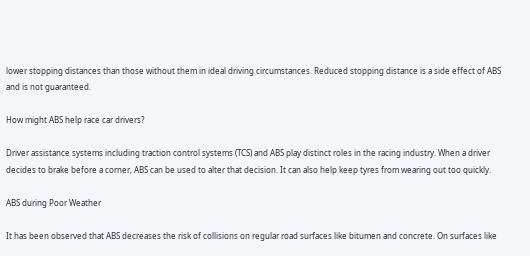lower stopping distances than those without them in ideal driving circumstances. Reduced stopping distance is a side effect of ABS and is not guaranteed.

How might ABS help race car drivers?

Driver assistance systems including traction control systems (TCS) and ABS play distinct roles in the racing industry. When a driver decides to brake before a corner, ABS can be used to alter that decision. It can also help keep tyres from wearing out too quickly.

ABS during Poor Weather

It has been observed that ABS decreases the risk of collisions on regular road surfaces like bitumen and concrete. On surfaces like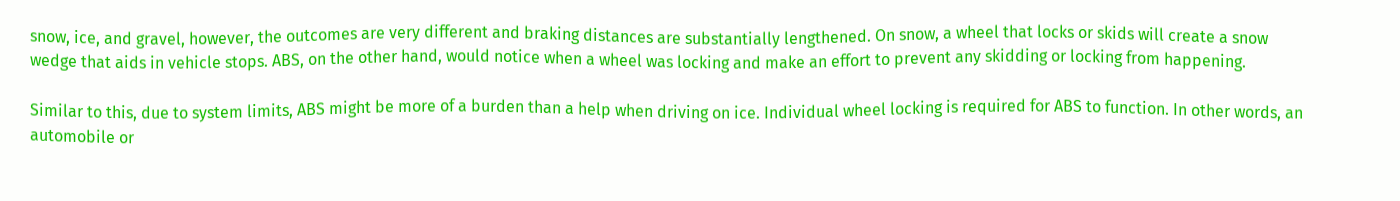snow, ice, and gravel, however, the outcomes are very different and braking distances are substantially lengthened. On snow, a wheel that locks or skids will create a snow wedge that aids in vehicle stops. ABS, on the other hand, would notice when a wheel was locking and make an effort to prevent any skidding or locking from happening.

Similar to this, due to system limits, ABS might be more of a burden than a help when driving on ice. Individual wheel locking is required for ABS to function. In other words, an automobile or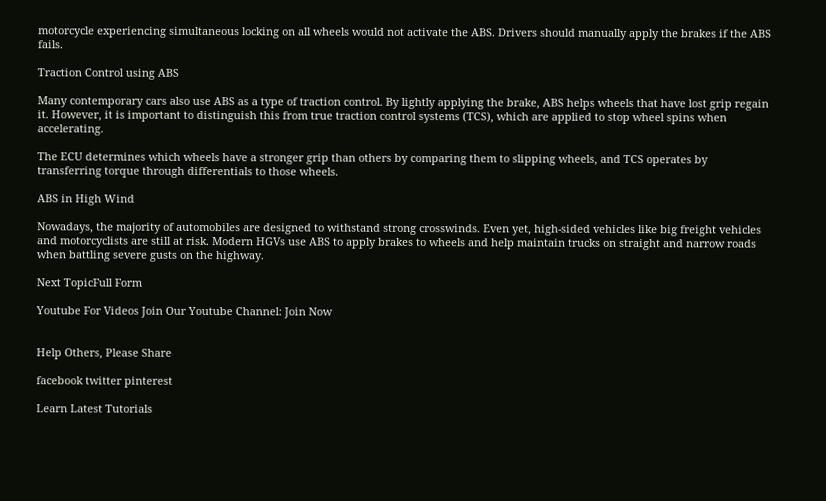motorcycle experiencing simultaneous locking on all wheels would not activate the ABS. Drivers should manually apply the brakes if the ABS fails.

Traction Control using ABS

Many contemporary cars also use ABS as a type of traction control. By lightly applying the brake, ABS helps wheels that have lost grip regain it. However, it is important to distinguish this from true traction control systems (TCS), which are applied to stop wheel spins when accelerating.

The ECU determines which wheels have a stronger grip than others by comparing them to slipping wheels, and TCS operates by transferring torque through differentials to those wheels.

ABS in High Wind

Nowadays, the majority of automobiles are designed to withstand strong crosswinds. Even yet, high-sided vehicles like big freight vehicles and motorcyclists are still at risk. Modern HGVs use ABS to apply brakes to wheels and help maintain trucks on straight and narrow roads when battling severe gusts on the highway.

Next TopicFull Form

Youtube For Videos Join Our Youtube Channel: Join Now


Help Others, Please Share

facebook twitter pinterest

Learn Latest Tutorials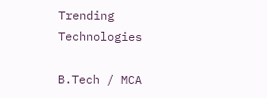Trending Technologies

B.Tech / MCA